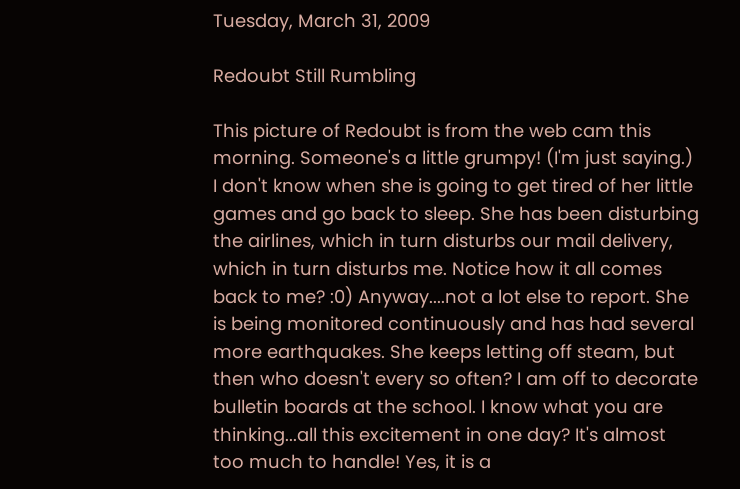Tuesday, March 31, 2009

Redoubt Still Rumbling

This picture of Redoubt is from the web cam this morning. Someone's a little grumpy! (I'm just saying.) I don't know when she is going to get tired of her little games and go back to sleep. She has been disturbing the airlines, which in turn disturbs our mail delivery, which in turn disturbs me. Notice how it all comes back to me? :0) Anyway....not a lot else to report. She is being monitored continuously and has had several more earthquakes. She keeps letting off steam, but then who doesn't every so often? I am off to decorate bulletin boards at the school. I know what you are thinking...all this excitement in one day? It's almost too much to handle! Yes, it is a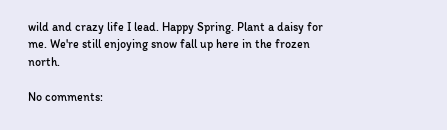wild and crazy life I lead. Happy Spring. Plant a daisy for me. We're still enjoying snow fall up here in the frozen north.

No comments: